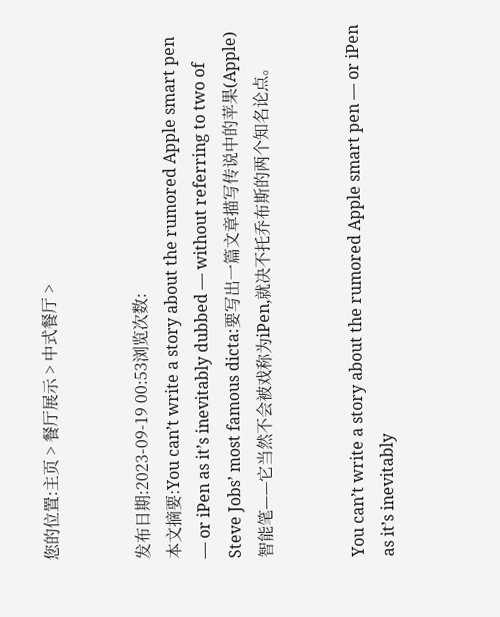您的位置:主页 > 餐厅展示 > 中式餐厅 >


发布日期:2023-09-19 00:53浏览次数:
本文摘要:You can’t write a story about the rumored Apple smart pen — or iPen as it’s inevitably dubbed — without referring to two of Steve Jobs’ most famous dicta:要写出一篇文章描写传说中的苹果(Apple)智能笔——它当然不会被戏称为iPen,就决不托乔布斯的两个知名论点。


You can’t write a story about the rumored Apple smart pen — or iPen as it’s inevitably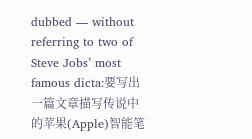dubbed — without referring to two of Steve Jobs’ most famous dicta:要写出一篇文章描写传说中的苹果(Apple)智能笔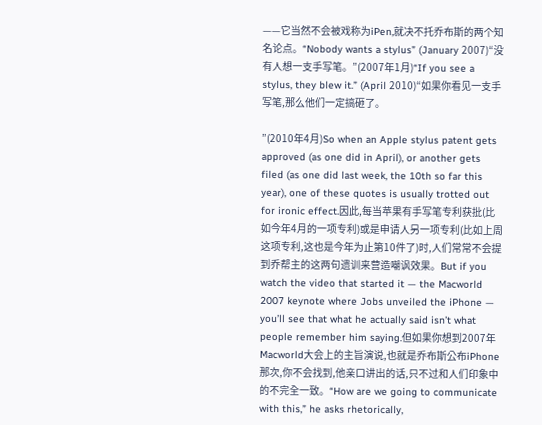——它当然不会被戏称为iPen,就决不托乔布斯的两个知名论点。“Nobody wants a stylus” (January 2007)“没有人想一支手写笔。”(2007年1月)“If you see a stylus, they blew it.” (April 2010)“如果你看见一支手写笔,那么他们一定搞砸了。

”(2010年4月)So when an Apple stylus patent gets approved (as one did in April), or another gets filed (as one did last week, the 10th so far this year), one of these quotes is usually trotted out for ironic effect.因此,每当苹果有手写笔专利获批(比如今年4月的一项专利)或是申请人另一项专利(比如上周这项专利,这也是今年为止第10件了)时,人们常常不会提到乔帮主的这两句遗训来营造嘲讽效果。But if you watch the video that started it — the Macworld 2007 keynote where Jobs unveiled the iPhone — you’ll see that what he actually said isn’t what people remember him saying.但如果你想到2007年Macworld大会上的主旨演说,也就是乔布斯公布iPhone那次,你不会找到,他亲口讲出的话,只不过和人们印象中的不完全一致。“How are we going to communicate with this,” he asks rhetorically,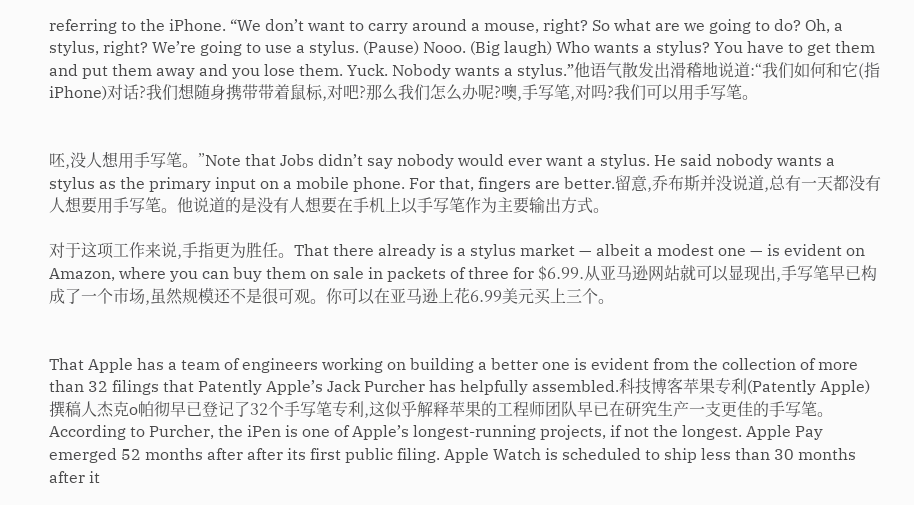referring to the iPhone. “We don’t want to carry around a mouse, right? So what are we going to do? Oh, a stylus, right? We’re going to use a stylus. (Pause) Nooo. (Big laugh) Who wants a stylus? You have to get them and put them away and you lose them. Yuck. Nobody wants a stylus.”他语气散发出滑稽地说道:“我们如何和它(指iPhone)对话?我们想随身携带带着鼠标,对吧?那么我们怎么办呢?噢,手写笔,对吗?我们可以用手写笔。


呸,没人想用手写笔。”Note that Jobs didn’t say nobody would ever want a stylus. He said nobody wants a stylus as the primary input on a mobile phone. For that, fingers are better.留意,乔布斯并没说道,总有一天都没有人想要用手写笔。他说道的是没有人想要在手机上以手写笔作为主要输出方式。

对于这项工作来说,手指更为胜任。That there already is a stylus market — albeit a modest one — is evident on Amazon, where you can buy them on sale in packets of three for $6.99.从亚马逊网站就可以显现出,手写笔早已构成了一个市场,虽然规模还不是很可观。你可以在亚马逊上花6.99美元买上三个。


That Apple has a team of engineers working on building a better one is evident from the collection of more than 32 filings that Patently Apple’s Jack Purcher has helpfully assembled.科技博客苹果专利(Patently Apple)撰稿人杰克o帕彻早已登记了32个手写笔专利,这似乎解释苹果的工程师团队早已在研究生产一支更佳的手写笔。According to Purcher, the iPen is one of Apple’s longest-running projects, if not the longest. Apple Pay emerged 52 months after after its first public filing. Apple Watch is scheduled to ship less than 30 months after it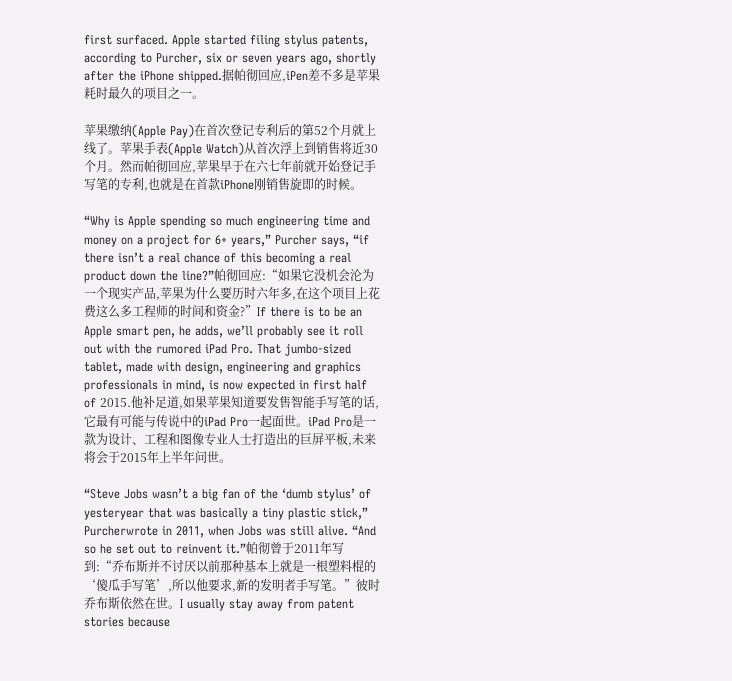first surfaced. Apple started filing stylus patents, according to Purcher, six or seven years ago, shortly after the iPhone shipped.据帕彻回应,iPen差不多是苹果耗时最久的项目之一。

苹果缴纳(Apple Pay)在首次登记专利后的第52个月就上线了。苹果手表(Apple Watch)从首次浮上到销售将近30个月。然而帕彻回应,苹果早于在六七年前就开始登记手写笔的专利,也就是在首款iPhone刚销售旋即的时候。

“Why is Apple spending so much engineering time and money on a project for 6+ years,” Purcher says, “if there isn’t a real chance of this becoming a real product down the line?”帕彻回应:“如果它没机会沦为一个现实产品,苹果为什么要历时六年多,在这个项目上花费这么多工程师的时间和资金?”If there is to be an Apple smart pen, he adds, we’ll probably see it roll out with the rumored iPad Pro. That jumbo-sized tablet, made with design, engineering and graphics professionals in mind, is now expected in first half of 2015.他补足道,如果苹果知道要发售智能手写笔的话,它最有可能与传说中的iPad Pro一起面世。iPad Pro是一款为设计、工程和图像专业人士打造出的巨屏平板,未来将会于2015年上半年问世。

“Steve Jobs wasn’t a big fan of the ‘dumb stylus’ of yesteryear that was basically a tiny plastic stick,” Purcherwrote in 2011, when Jobs was still alive. “And so he set out to reinvent it.”帕彻曾于2011年写到:“乔布斯并不讨厌以前那种基本上就是一根塑料棍的‘傻瓜手写笔’,所以他要求,新的发明者手写笔。”彼时乔布斯依然在世。I usually stay away from patent stories because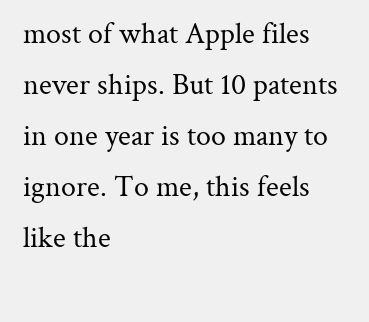most of what Apple files never ships. But 10 patents in one year is too many to ignore. To me, this feels like the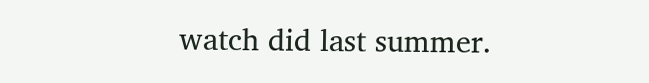watch did last summer.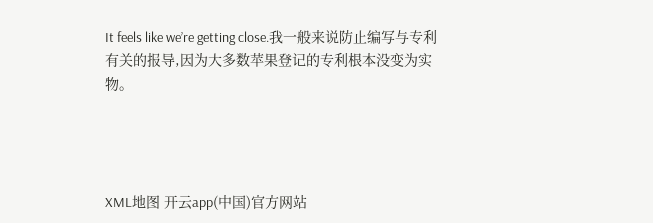It feels like we’re getting close.我一般来说防止编写与专利有关的报导,因为大多数苹果登记的专利根本没变为实物。




XML地图 开云app(中国)官方网站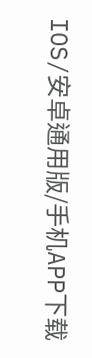IOS/安卓通用版/手机APP下载